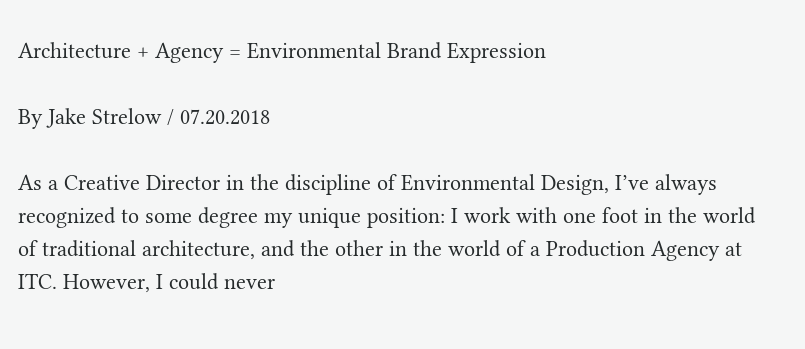Architecture + Agency = Environmental Brand Expression

By Jake Strelow / 07.20.2018

As a Creative Director in the discipline of Environmental Design, I’ve always recognized to some degree my unique position: I work with one foot in the world of traditional architecture, and the other in the world of a Production Agency at ITC. However, I could never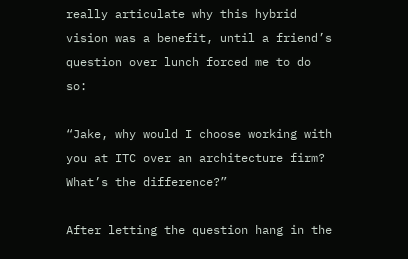really articulate why this hybrid vision was a benefit, until a friend’s question over lunch forced me to do so:

“Jake, why would I choose working with you at ITC over an architecture firm? What’s the difference?”

After letting the question hang in the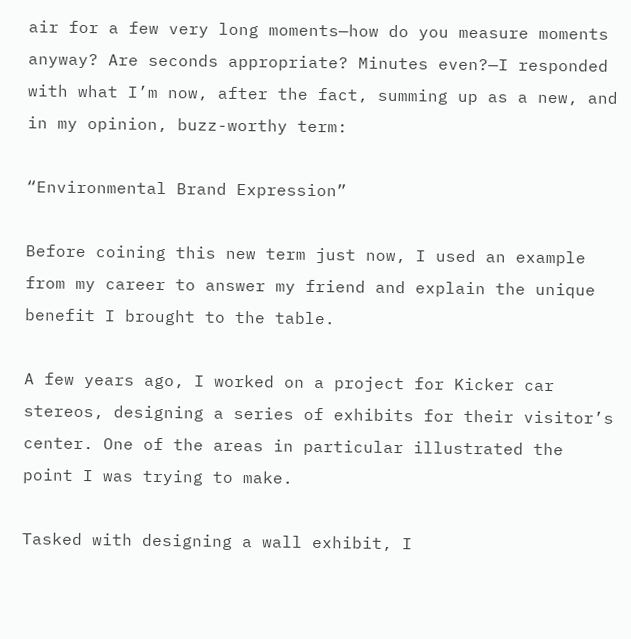air for a few very long moments—how do you measure moments anyway? Are seconds appropriate? Minutes even?—I responded with what I’m now, after the fact, summing up as a new, and in my opinion, buzz-worthy term:

“Environmental Brand Expression”

Before coining this new term just now, I used an example from my career to answer my friend and explain the unique benefit I brought to the table.

A few years ago, I worked on a project for Kicker car stereos, designing a series of exhibits for their visitor’s center. One of the areas in particular illustrated the point I was trying to make.

Tasked with designing a wall exhibit, I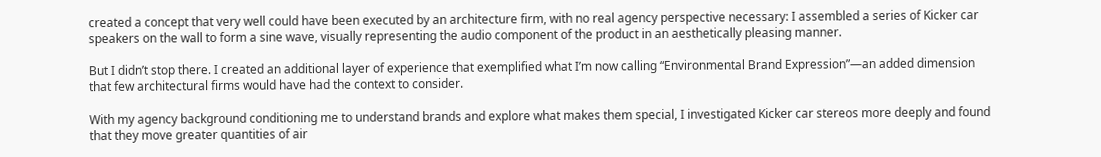created a concept that very well could have been executed by an architecture firm, with no real agency perspective necessary: I assembled a series of Kicker car speakers on the wall to form a sine wave, visually representing the audio component of the product in an aesthetically pleasing manner.

But I didn’t stop there. I created an additional layer of experience that exemplified what I’m now calling “Environmental Brand Expression”—an added dimension that few architectural firms would have had the context to consider.

With my agency background conditioning me to understand brands and explore what makes them special, I investigated Kicker car stereos more deeply and found that they move greater quantities of air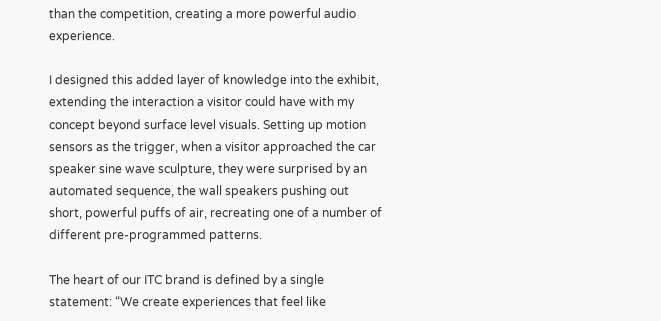than the competition, creating a more powerful audio experience.

I designed this added layer of knowledge into the exhibit, extending the interaction a visitor could have with my concept beyond surface level visuals. Setting up motion sensors as the trigger, when a visitor approached the car speaker sine wave sculpture, they were surprised by an automated sequence, the wall speakers pushing out short, powerful puffs of air, recreating one of a number of different pre-programmed patterns.

The heart of our ITC brand is defined by a single statement: “We create experiences that feel like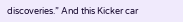discoveries.” And this Kicker car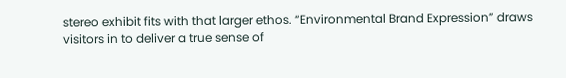stereo exhibit fits with that larger ethos. “Environmental Brand Expression” draws visitors in to deliver a true sense of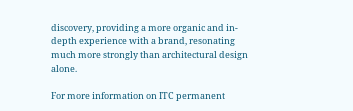discovery, providing a more organic and in-depth experience with a brand, resonating much more strongly than architectural design alone.

For more information on ITC permanent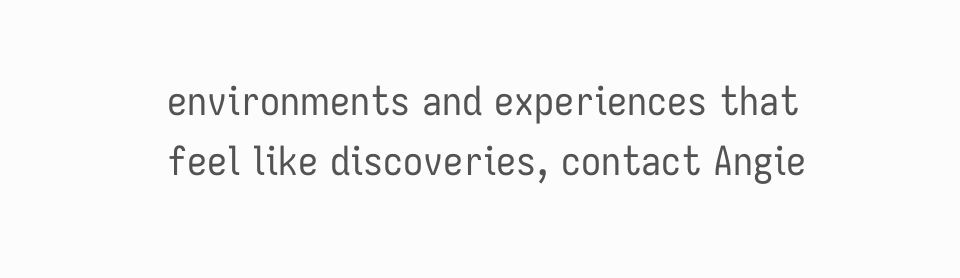environments and experiences that feel like discoveries, contact Angie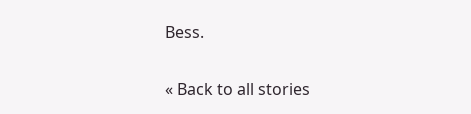Bess.

« Back to all stories